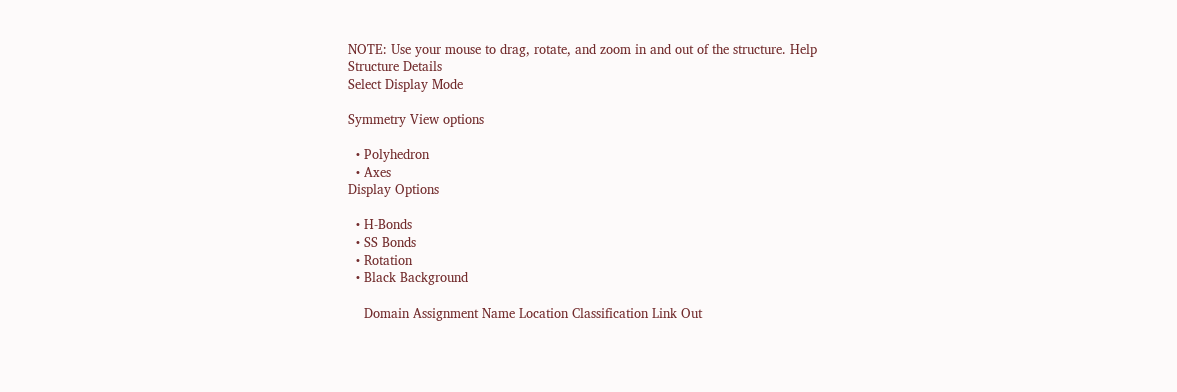NOTE: Use your mouse to drag, rotate, and zoom in and out of the structure. Help
Structure Details
Select Display Mode

Symmetry View options

  • Polyhedron
  • Axes
Display Options

  • H-Bonds
  • SS Bonds
  • Rotation
  • Black Background

    Domain Assignment Name Location Classification Link Out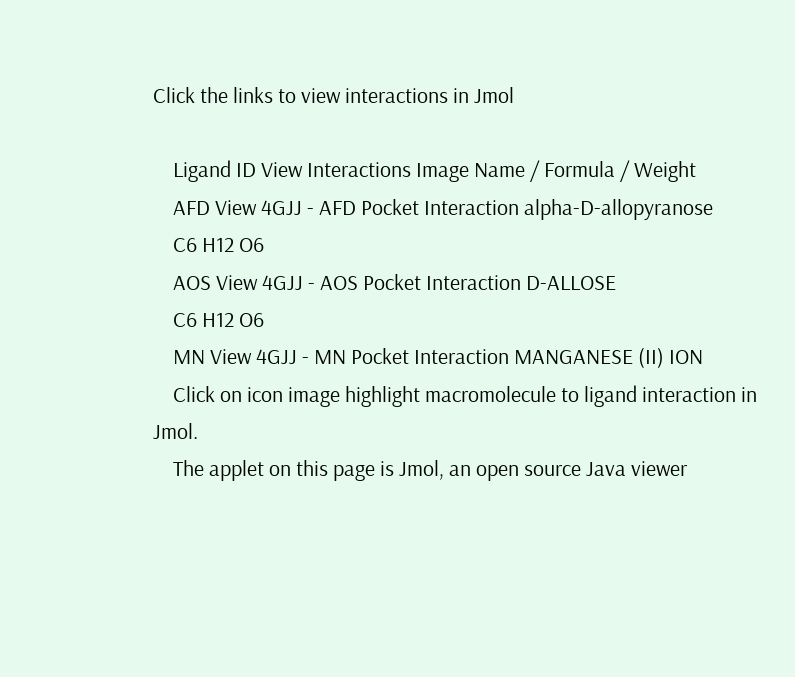Click the links to view interactions in Jmol

    Ligand ID View Interactions Image Name / Formula / Weight
    AFD View 4GJJ - AFD Pocket Interaction alpha-D-allopyranose
    C6 H12 O6
    AOS View 4GJJ - AOS Pocket Interaction D-ALLOSE
    C6 H12 O6
    MN View 4GJJ - MN Pocket Interaction MANGANESE (II) ION
    Click on icon image highlight macromolecule to ligand interaction in Jmol.
    The applet on this page is Jmol, an open source Java viewer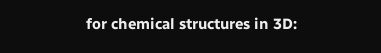for chemical structures in 3D: